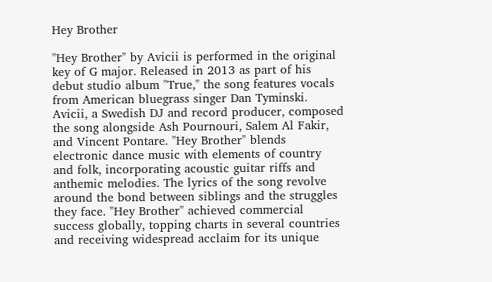Hey Brother

"Hey Brother" by Avicii is performed in the original key of G major. Released in 2013 as part of his debut studio album "True," the song features vocals from American bluegrass singer Dan Tyminski. Avicii, a Swedish DJ and record producer, composed the song alongside Ash Pournouri, Salem Al Fakir, and Vincent Pontare. "Hey Brother" blends electronic dance music with elements of country and folk, incorporating acoustic guitar riffs and anthemic melodies. The lyrics of the song revolve around the bond between siblings and the struggles they face. "Hey Brother" achieved commercial success globally, topping charts in several countries and receiving widespread acclaim for its unique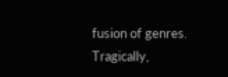fusion of genres. Tragically,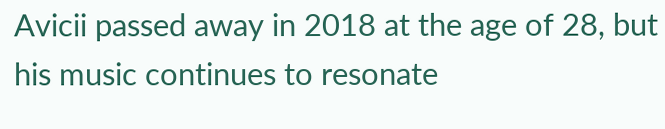Avicii passed away in 2018 at the age of 28, but his music continues to resonate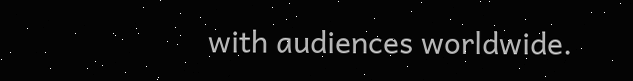with audiences worldwide.